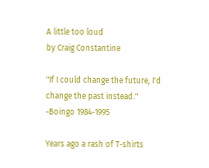A little too loud
by Craig Constantine

"If I could change the future, I'd change the past instead." -Boingo 1984-1995

Years ago a rash of T-shirts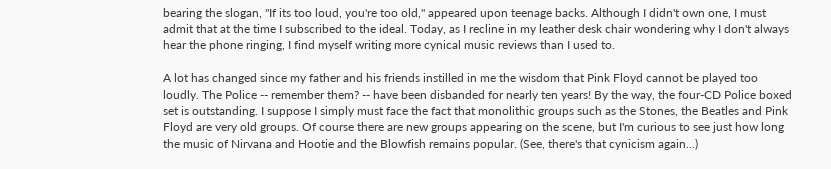bearing the slogan, "If its too loud, you're too old," appeared upon teenage backs. Although I didn't own one, I must admit that at the time I subscribed to the ideal. Today, as I recline in my leather desk chair wondering why I don't always hear the phone ringing, I find myself writing more cynical music reviews than I used to.

A lot has changed since my father and his friends instilled in me the wisdom that Pink Floyd cannot be played too loudly. The Police -- remember them? -- have been disbanded for nearly ten years! By the way, the four-CD Police boxed set is outstanding. I suppose I simply must face the fact that monolithic groups such as the Stones, the Beatles and Pink Floyd are very old groups. Of course there are new groups appearing on the scene, but I'm curious to see just how long the music of Nirvana and Hootie and the Blowfish remains popular. (See, there's that cynicism again...)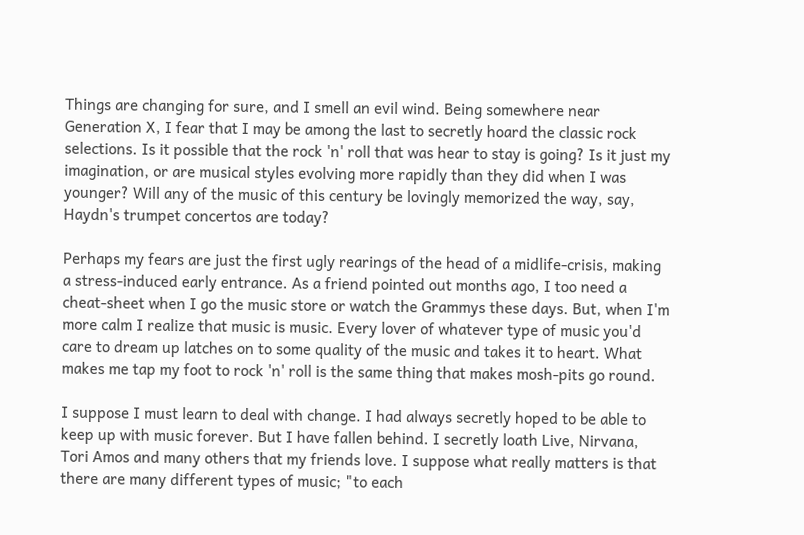Things are changing for sure, and I smell an evil wind. Being somewhere near Generation X, I fear that I may be among the last to secretly hoard the classic rock selections. Is it possible that the rock 'n' roll that was hear to stay is going? Is it just my imagination, or are musical styles evolving more rapidly than they did when I was younger? Will any of the music of this century be lovingly memorized the way, say, Haydn's trumpet concertos are today?

Perhaps my fears are just the first ugly rearings of the head of a midlife-crisis, making a stress-induced early entrance. As a friend pointed out months ago, I too need a cheat-sheet when I go the music store or watch the Grammys these days. But, when I'm more calm I realize that music is music. Every lover of whatever type of music you'd care to dream up latches on to some quality of the music and takes it to heart. What makes me tap my foot to rock 'n' roll is the same thing that makes mosh-pits go round.

I suppose I must learn to deal with change. I had always secretly hoped to be able to keep up with music forever. But I have fallen behind. I secretly loath Live, Nirvana, Tori Amos and many others that my friends love. I suppose what really matters is that there are many different types of music; "to each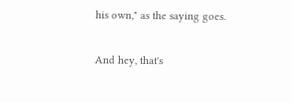his own," as the saying goes.

And hey, that's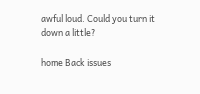awful loud. Could you turn it down a little?

home Back issues